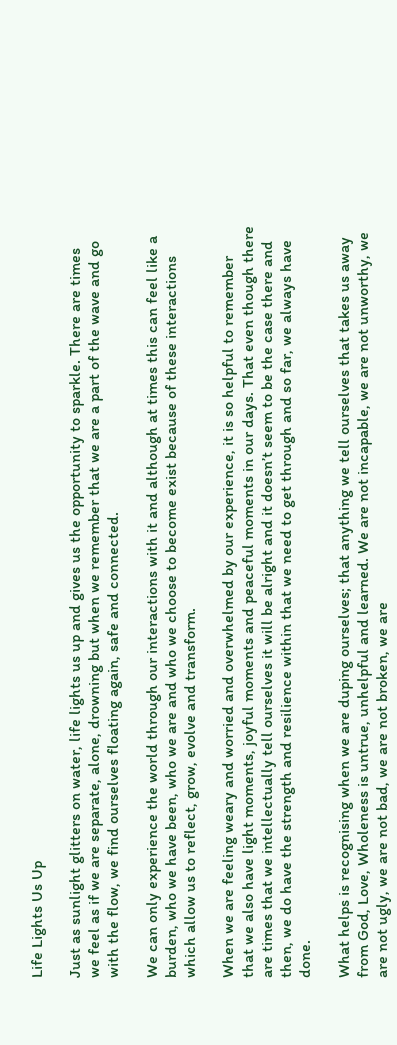Life Lights Us Up

Just as sunlight glitters on water, life lights us up and gives us the opportunity to sparkle. There are times we feel as if we are separate, alone, drowning but when we remember that we are a part of the wave and go with the flow, we find ourselves floating again, safe and connected.

We can only experience the world through our interactions with it and although at times this can feel like a burden, who we have been, who we are and who we choose to become exist because of these interactions which allow us to reflect, grow, evolve and transform.

When we are feeling weary and worried and overwhelmed by our experience, it is so helpful to remember that we also have light moments, joyful moments and peaceful moments in our days. That even though there are times that we intellectually tell ourselves it will be alright and it doesn’t seem to be the case there and then, we do have the strength and resilience within that we need to get through and so far, we always have done.

What helps is recognising when we are duping ourselves; that anything we tell ourselves that takes us away from God, Love, Wholeness is untrue, unhelpful and learned. We are not incapable, we are not unworthy, we are not ugly, we are not bad, we are not broken, we are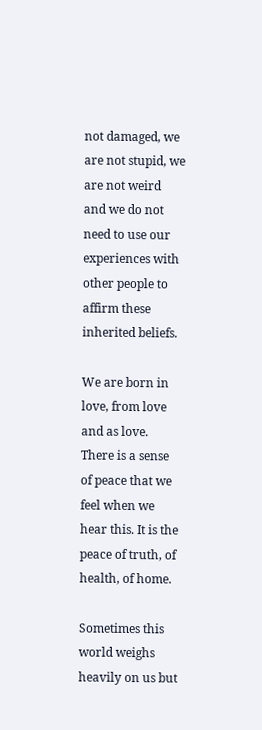not damaged, we are not stupid, we are not weird and we do not need to use our experiences with other people to affirm these inherited beliefs.

We are born in love, from love and as love. There is a sense of peace that we feel when we hear this. It is the peace of truth, of health, of home.

Sometimes this world weighs heavily on us but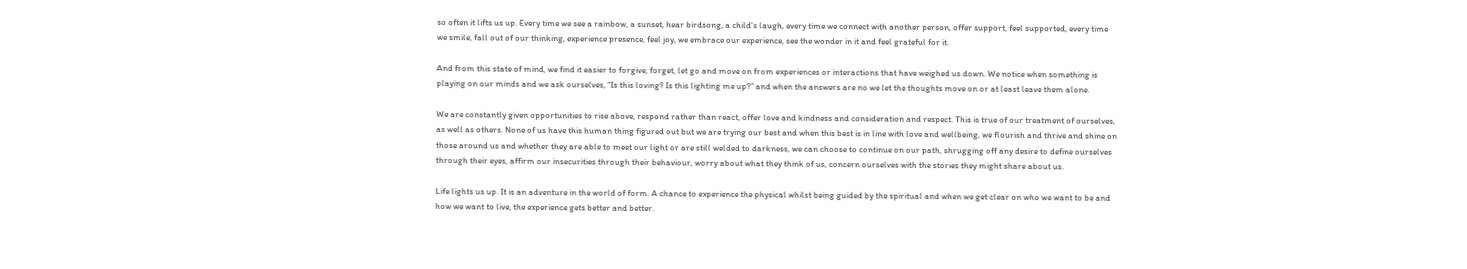so often it lifts us up. Every time we see a rainbow, a sunset, hear birdsong, a child’s laugh, every time we connect with another person, offer support, feel supported, every time we smile, fall out of our thinking, experience presence, feel joy, we embrace our experience, see the wonder in it and feel grateful for it.

And from this state of mind, we find it easier to forgive, forget, let go and move on from experiences or interactions that have weighed us down. We notice when something is playing on our minds and we ask ourselves, “Is this loving? Is this lighting me up?” and when the answers are no we let the thoughts move on or at least leave them alone.

We are constantly given opportunities to rise above, respond rather than react, offer love and kindness and consideration and respect. This is true of our treatment of ourselves, as well as others. None of us have this human thing figured out but we are trying our best and when this best is in line with love and wellbeing, we flourish and thrive and shine on those around us and whether they are able to meet our light or are still welded to darkness, we can choose to continue on our path, shrugging off any desire to define ourselves through their eyes, affirm our insecurities through their behaviour, worry about what they think of us, concern ourselves with the stories they might share about us.

Life lights us up. It is an adventure in the world of form. A chance to experience the physical whilst being guided by the spiritual and when we get clear on who we want to be and how we want to live, the experience gets better and better.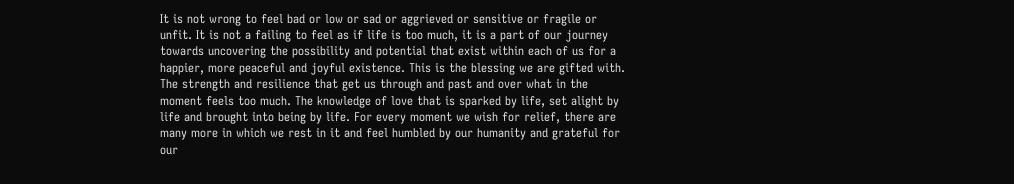It is not wrong to feel bad or low or sad or aggrieved or sensitive or fragile or unfit. It is not a failing to feel as if life is too much, it is a part of our journey towards uncovering the possibility and potential that exist within each of us for a happier, more peaceful and joyful existence. This is the blessing we are gifted with. The strength and resilience that get us through and past and over what in the moment feels too much. The knowledge of love that is sparked by life, set alight by life and brought into being by life. For every moment we wish for relief, there are many more in which we rest in it and feel humbled by our humanity and grateful for our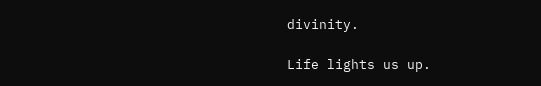divinity.

Life lights us up.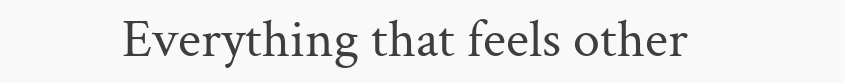Everything that feels other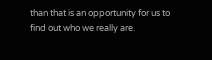than that is an opportunity for us to find out who we really are.